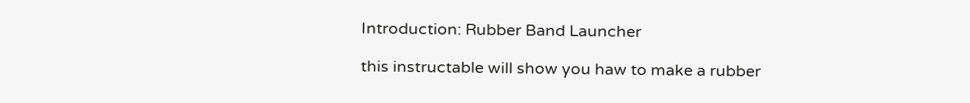Introduction: Rubber Band Launcher

this instructable will show you haw to make a rubber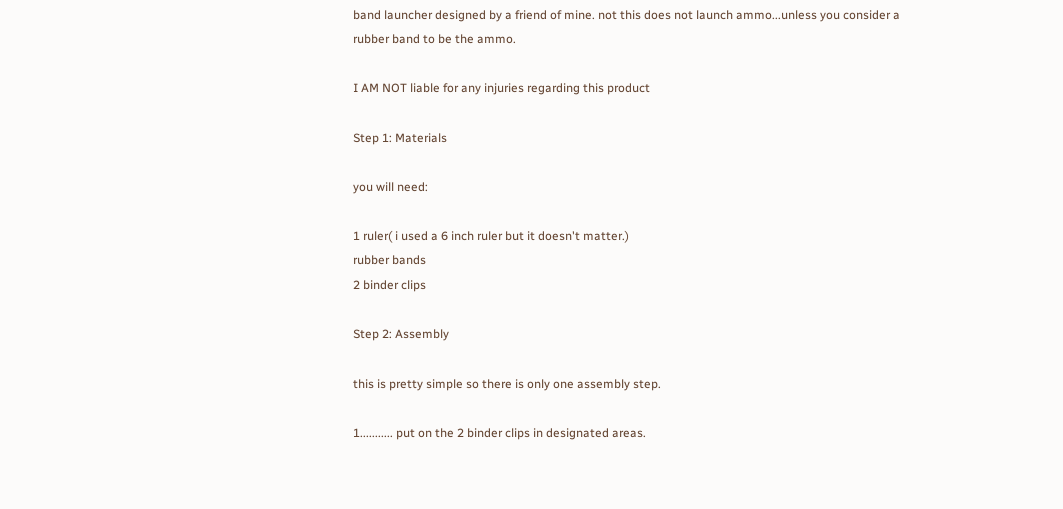band launcher designed by a friend of mine. not this does not launch ammo...unless you consider a rubber band to be the ammo.

I AM NOT liable for any injuries regarding this product

Step 1: Materials

you will need:

1 ruler( i used a 6 inch ruler but it doesn't matter.)
rubber bands
2 binder clips

Step 2: Assembly

this is pretty simple so there is only one assembly step.

1........... put on the 2 binder clips in designated areas.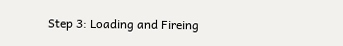Step 3: Loading and Fireing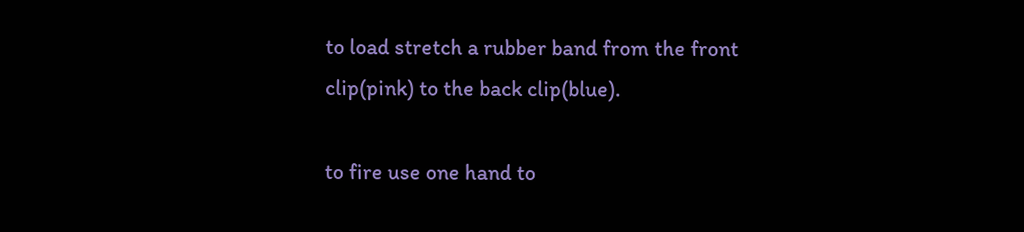to load stretch a rubber band from the front clip(pink) to the back clip(blue).

to fire use one hand to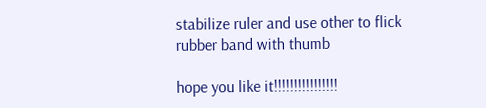stabilize ruler and use other to flick rubber band with thumb

hope you like it!!!!!!!!!!!!!!!!